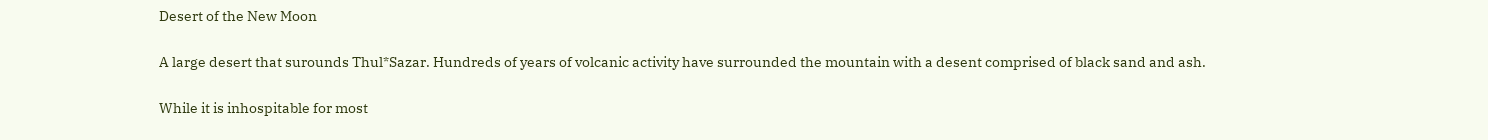Desert of the New Moon

A large desert that surounds Thul*Sazar. Hundreds of years of volcanic activity have surrounded the mountain with a desent comprised of black sand and ash.

While it is inhospitable for most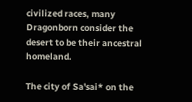civilized races, many Dragonborn consider the desert to be their ancestral homeland.

The city of Sa'sai* on the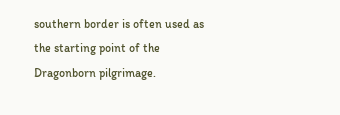southern border is often used as the starting point of the Dragonborn pilgrimage.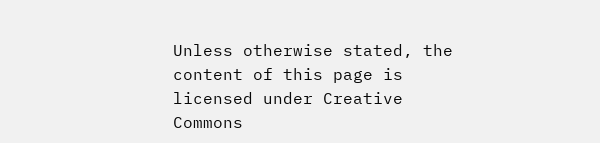Unless otherwise stated, the content of this page is licensed under Creative Commons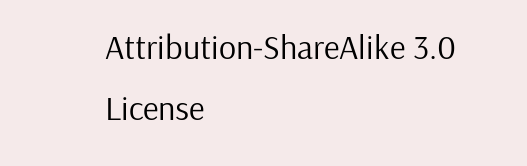Attribution-ShareAlike 3.0 License